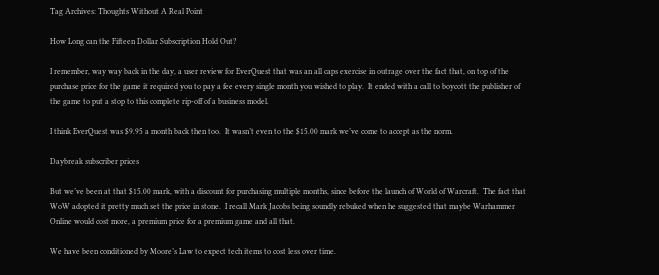Tag Archives: Thoughts Without A Real Point

How Long can the Fifteen Dollar Subscription Hold Out?

I remember, way way back in the day, a user review for EverQuest that was an all caps exercise in outrage over the fact that, on top of the purchase price for the game it required you to pay a fee every single month you wished to play.  It ended with a call to boycott the publisher of the game to put a stop to this complete rip-off of a business model.

I think EverQuest was $9.95 a month back then too.  It wasn’t even to the $15.00 mark we’ve come to accept as the norm.

Daybreak subscriber prices

But we’ve been at that $15.00 mark, with a discount for purchasing multiple months, since before the launch of World of Warcraft.  The fact that WoW adopted it pretty much set the price in stone.  I recall Mark Jacobs being soundly rebuked when he suggested that maybe Warhammer Online would cost more, a premium price for a premium game and all that.

We have been conditioned by Moore’s Law to expect tech items to cost less over time.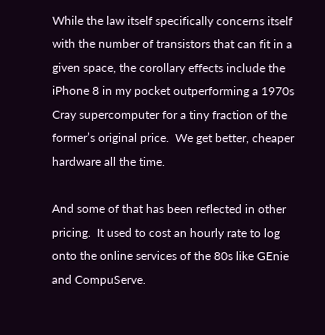While the law itself specifically concerns itself with the number of transistors that can fit in a given space, the corollary effects include the iPhone 8 in my pocket outperforming a 1970s Cray supercomputer for a tiny fraction of the former’s original price.  We get better, cheaper hardware all the time.

And some of that has been reflected in other pricing.  It used to cost an hourly rate to log onto the online services of the 80s like GEnie and CompuServe.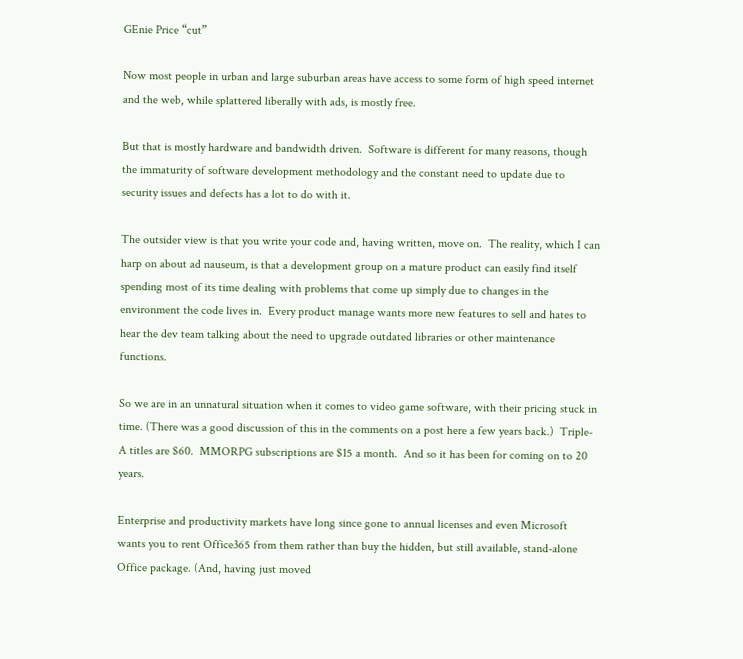GEnie Price “cut”

Now most people in urban and large suburban areas have access to some form of high speed internet and the web, while splattered liberally with ads, is mostly free.

But that is mostly hardware and bandwidth driven.  Software is different for many reasons, though the immaturity of software development methodology and the constant need to update due to security issues and defects has a lot to do with it.

The outsider view is that you write your code and, having written, move on.  The reality, which I can harp on about ad nauseum, is that a development group on a mature product can easily find itself spending most of its time dealing with problems that come up simply due to changes in the environment the code lives in.  Every product manage wants more new features to sell and hates to hear the dev team talking about the need to upgrade outdated libraries or other maintenance functions.

So we are in an unnatural situation when it comes to video game software, with their pricing stuck in time. (There was a good discussion of this in the comments on a post here a few years back.)  Triple-A titles are $60.  MMORPG subscriptions are $15 a month.  And so it has been for coming on to 20 years.

Enterprise and productivity markets have long since gone to annual licenses and even Microsoft wants you to rent Office365 from them rather than buy the hidden, but still available, stand-alone Office package. (And, having just moved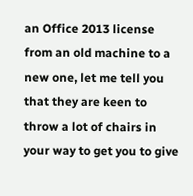an Office 2013 license from an old machine to a new one, let me tell you that they are keen to throw a lot of chairs in your way to get you to give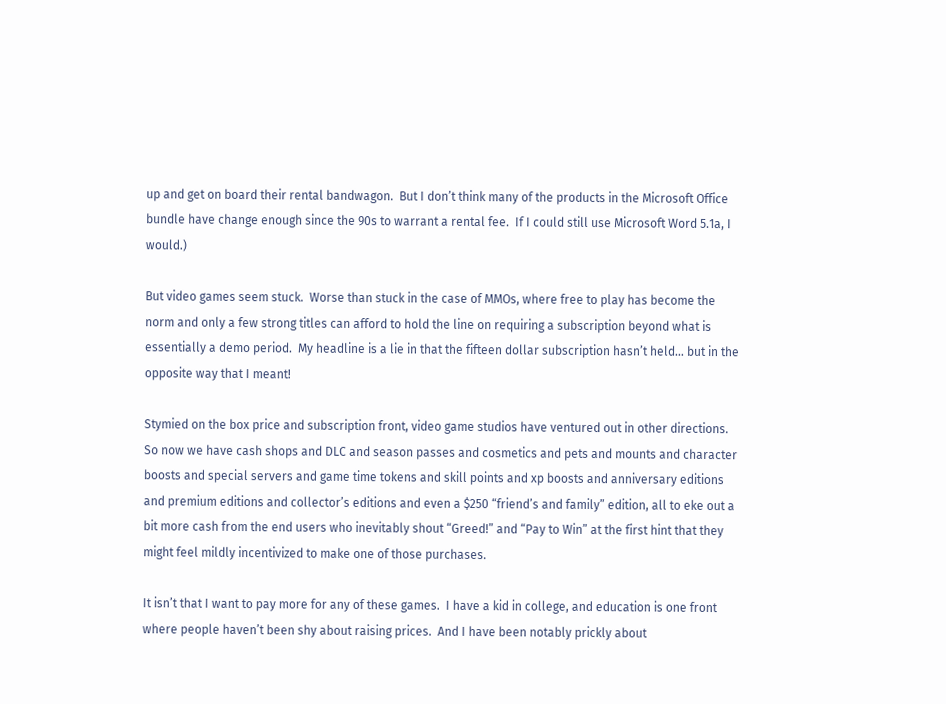up and get on board their rental bandwagon.  But I don’t think many of the products in the Microsoft Office bundle have change enough since the 90s to warrant a rental fee.  If I could still use Microsoft Word 5.1a, I would.)

But video games seem stuck.  Worse than stuck in the case of MMOs, where free to play has become the norm and only a few strong titles can afford to hold the line on requiring a subscription beyond what is essentially a demo period.  My headline is a lie in that the fifteen dollar subscription hasn’t held… but in the opposite way that I meant!

Stymied on the box price and subscription front, video game studios have ventured out in other directions.  So now we have cash shops and DLC and season passes and cosmetics and pets and mounts and character boosts and special servers and game time tokens and skill points and xp boosts and anniversary editions and premium editions and collector’s editions and even a $250 “friend’s and family” edition, all to eke out a bit more cash from the end users who inevitably shout “Greed!” and “Pay to Win” at the first hint that they might feel mildly incentivized to make one of those purchases.

It isn’t that I want to pay more for any of these games.  I have a kid in college, and education is one front where people haven’t been shy about raising prices.  And I have been notably prickly about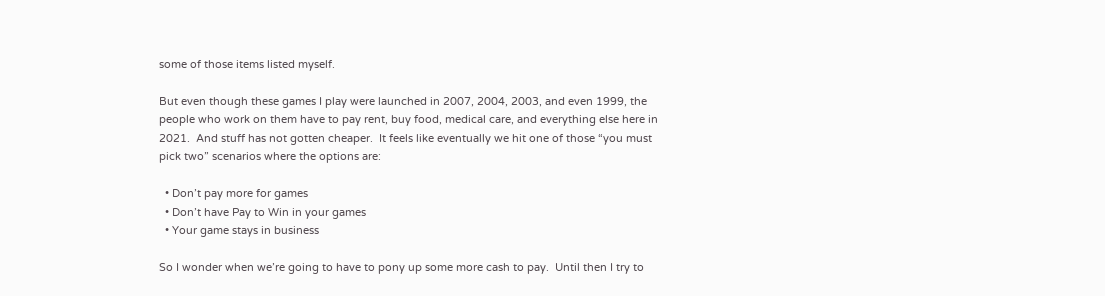some of those items listed myself.

But even though these games I play were launched in 2007, 2004, 2003, and even 1999, the people who work on them have to pay rent, buy food, medical care, and everything else here in 2021.  And stuff has not gotten cheaper.  It feels like eventually we hit one of those “you must pick two” scenarios where the options are:

  • Don’t pay more for games
  • Don’t have Pay to Win in your games
  • Your game stays in business

So I wonder when we’re going to have to pony up some more cash to pay.  Until then I try to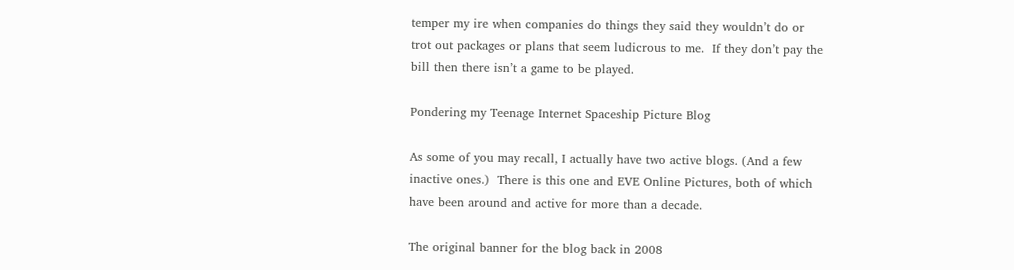temper my ire when companies do things they said they wouldn’t do or trot out packages or plans that seem ludicrous to me.  If they don’t pay the bill then there isn’t a game to be played.

Pondering my Teenage Internet Spaceship Picture Blog

As some of you may recall, I actually have two active blogs. (And a few inactive ones.)  There is this one and EVE Online Pictures, both of which have been around and active for more than a decade.

The original banner for the blog back in 2008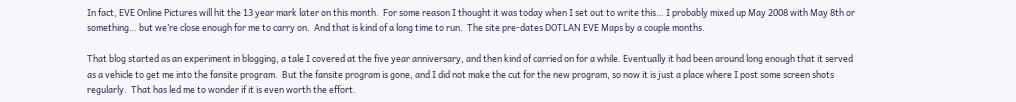In fact, EVE Online Pictures will hit the 13 year mark later on this month.  For some reason I thought it was today when I set out to write this… I probably mixed up May 2008 with May 8th or something… but we’re close enough for me to carry on.  And that is kind of a long time to run.  The site pre-dates DOTLAN EVE Maps by a couple months.

That blog started as an experiment in blogging, a tale I covered at the five year anniversary, and then kind of carried on for a while. Eventually it had been around long enough that it served as a vehicle to get me into the fansite program.  But the fansite program is gone, and I did not make the cut for the new program, so now it is just a place where I post some screen shots regularly.  That has led me to wonder if it is even worth the effort.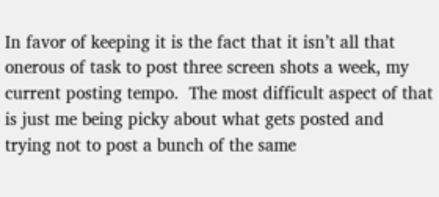In favor of keeping it is the fact that it isn’t all that onerous of task to post three screen shots a week, my current posting tempo.  The most difficult aspect of that is just me being picky about what gets posted and trying not to post a bunch of the same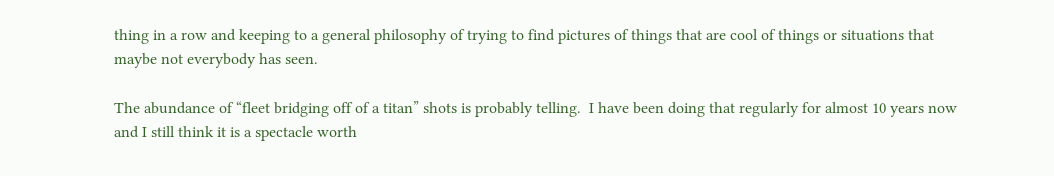thing in a row and keeping to a general philosophy of trying to find pictures of things that are cool of things or situations that maybe not everybody has seen.

The abundance of “fleet bridging off of a titan” shots is probably telling.  I have been doing that regularly for almost 10 years now and I still think it is a spectacle worth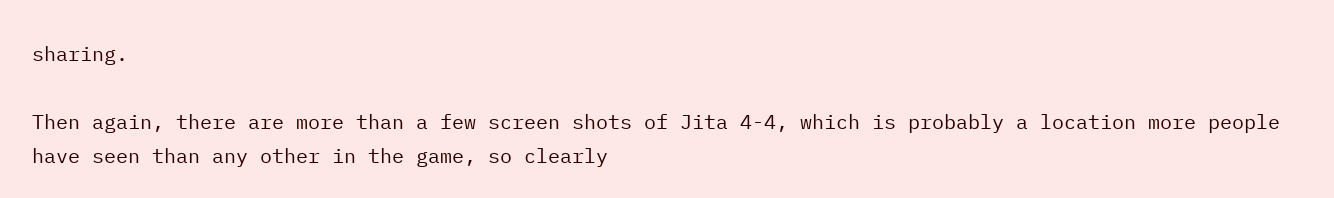sharing.

Then again, there are more than a few screen shots of Jita 4-4, which is probably a location more people have seen than any other in the game, so clearly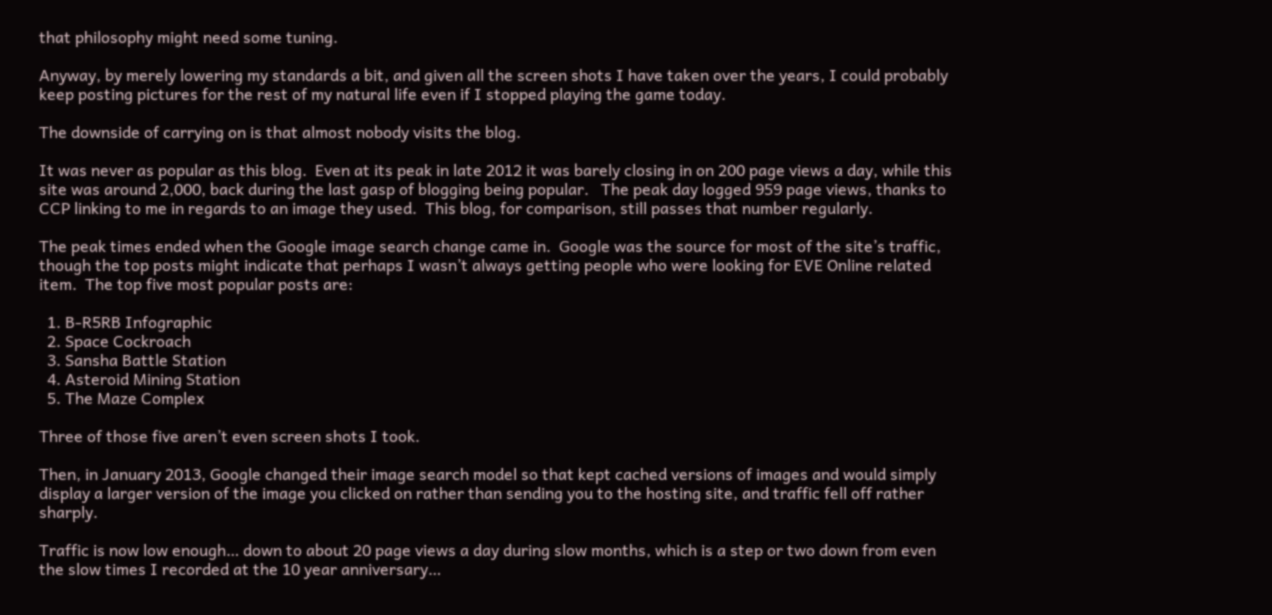that philosophy might need some tuning.

Anyway, by merely lowering my standards a bit, and given all the screen shots I have taken over the years, I could probably keep posting pictures for the rest of my natural life even if I stopped playing the game today.

The downside of carrying on is that almost nobody visits the blog.

It was never as popular as this blog.  Even at its peak in late 2012 it was barely closing in on 200 page views a day, while this site was around 2,000, back during the last gasp of blogging being popular.   The peak day logged 959 page views, thanks to CCP linking to me in regards to an image they used.  This blog, for comparison, still passes that number regularly.

The peak times ended when the Google image search change came in.  Google was the source for most of the site’s traffic, though the top posts might indicate that perhaps I wasn’t always getting people who were looking for EVE Online related item.  The top five most popular posts are:

  1. B-R5RB Infographic
  2. Space Cockroach
  3. Sansha Battle Station
  4. Asteroid Mining Station
  5. The Maze Complex

Three of those five aren’t even screen shots I took.

Then, in January 2013, Google changed their image search model so that kept cached versions of images and would simply display a larger version of the image you clicked on rather than sending you to the hosting site, and traffic fell off rather sharply.

Traffic is now low enough… down to about 20 page views a day during slow months, which is a step or two down from even the slow times I recorded at the 10 year anniversary…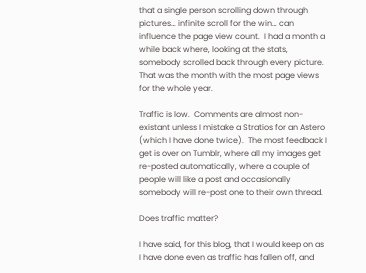that a single person scrolling down through pictures… infinite scroll for the win… can influence the page view count.  I had a month a while back where, looking at the stats, somebody scrolled back through every picture.  That was the month with the most page views for the whole year.

Traffic is low.  Comments are almost non-existant unless I mistake a Stratios for an Astero (which I have done twice).  The most feedback I get is over on Tumblr, where all my images get re-posted automatically, where a couple of people will like a post and occasionally somebody will re-post one to their own thread.

Does traffic matter?

I have said, for this blog, that I would keep on as I have done even as traffic has fallen off, and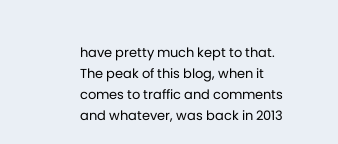have pretty much kept to that.  The peak of this blog, when it comes to traffic and comments and whatever, was back in 2013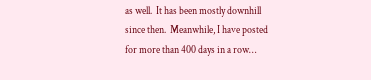as well.  It has been mostly downhill since then.  Meanwhile, I have posted for more than 400 days in a row…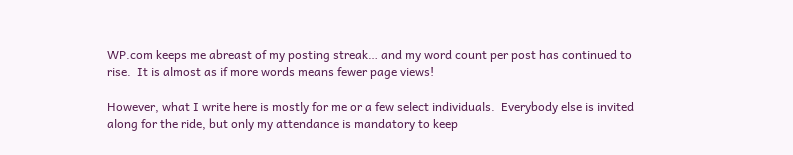WP.com keeps me abreast of my posting streak… and my word count per post has continued to rise.  It is almost as if more words means fewer page views!

However, what I write here is mostly for me or a few select individuals.  Everybody else is invited along for the ride, but only my attendance is mandatory to keep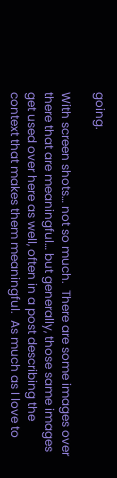going.

With screen shots… not so much.  There are some images over there that are meaningful… but generally, those same images get used over here as well, often in a post describing the context that makes them meaningful.  As much as I love to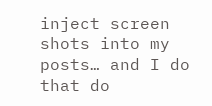inject screen shots into my posts… and I do that do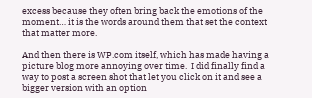excess because they often bring back the emotions of the moment… it is the words around them that set the context that matter more.

And then there is WP.com itself, which has made having a picture blog more annoying over time.  I did finally find a way to post a screen shot that let you click on it and see a bigger version with an option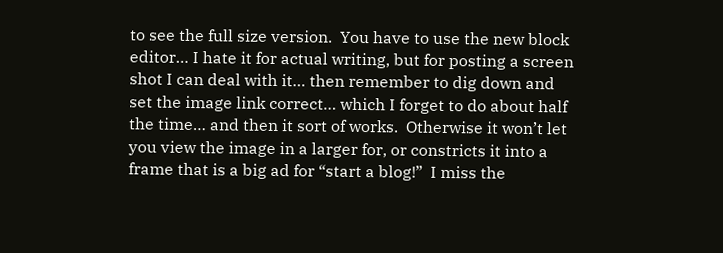to see the full size version.  You have to use the new block editor… I hate it for actual writing, but for posting a screen shot I can deal with it… then remember to dig down and set the image link correct… which I forget to do about half the time… and then it sort of works.  Otherwise it won’t let you view the image in a larger for, or constricts it into a frame that is a big ad for “start a blog!”  I miss the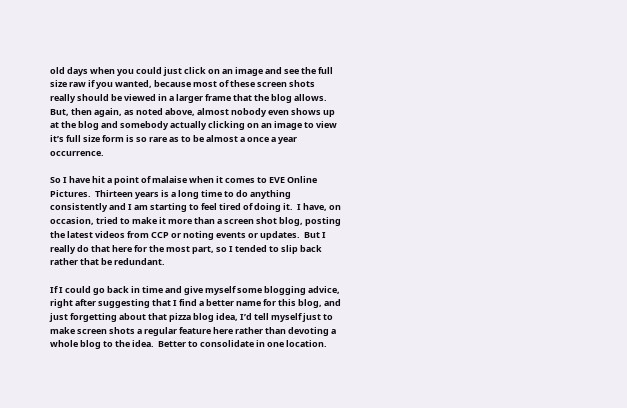old days when you could just click on an image and see the full size raw if you wanted, because most of these screen shots really should be viewed in a larger frame that the blog allows.  But, then again, as noted above, almost nobody even shows up at the blog and somebody actually clicking on an image to view it’s full size form is so rare as to be almost a once a year occurrence.

So I have hit a point of malaise when it comes to EVE Online Pictures.  Thirteen years is a long time to do anything consistently and I am starting to feel tired of doing it.  I have, on occasion, tried to make it more than a screen shot blog, posting the latest videos from CCP or noting events or updates.  But I really do that here for the most part, so I tended to slip back rather that be redundant.

If I could go back in time and give myself some blogging advice, right after suggesting that I find a better name for this blog, and just forgetting about that pizza blog idea, I’d tell myself just to make screen shots a regular feature here rather than devoting a whole blog to the idea.  Better to consolidate in one location.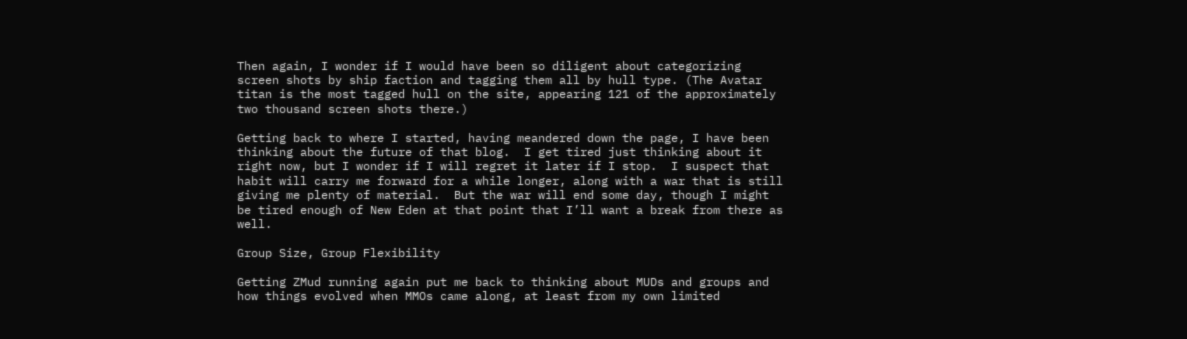Then again, I wonder if I would have been so diligent about categorizing screen shots by ship faction and tagging them all by hull type. (The Avatar titan is the most tagged hull on the site, appearing 121 of the approximately two thousand screen shots there.)

Getting back to where I started, having meandered down the page, I have been thinking about the future of that blog.  I get tired just thinking about it right now, but I wonder if I will regret it later if I stop.  I suspect that habit will carry me forward for a while longer, along with a war that is still giving me plenty of material.  But the war will end some day, though I might be tired enough of New Eden at that point that I’ll want a break from there as well.

Group Size, Group Flexibility

Getting ZMud running again put me back to thinking about MUDs and groups and how things evolved when MMOs came along, at least from my own limited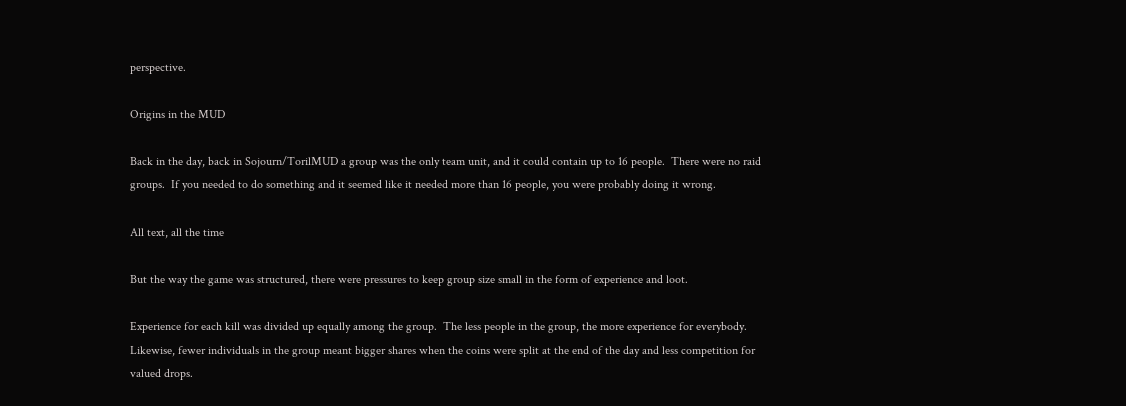perspective.

Origins in the MUD

Back in the day, back in Sojourn/TorilMUD a group was the only team unit, and it could contain up to 16 people.  There were no raid groups.  If you needed to do something and it seemed like it needed more than 16 people, you were probably doing it wrong.

All text, all the time

But the way the game was structured, there were pressures to keep group size small in the form of experience and loot.

Experience for each kill was divided up equally among the group.  The less people in the group, the more experience for everybody.  Likewise, fewer individuals in the group meant bigger shares when the coins were split at the end of the day and less competition for valued drops.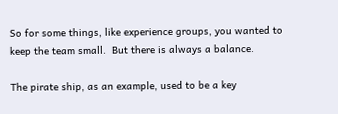So for some things, like experience groups, you wanted to keep the team small.  But there is always a balance.

The pirate ship, as an example, used to be a key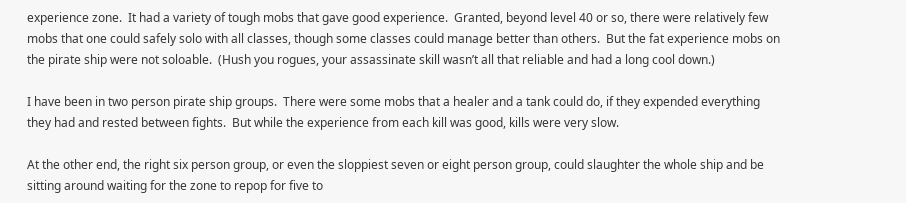experience zone.  It had a variety of tough mobs that gave good experience.  Granted, beyond level 40 or so, there were relatively few mobs that one could safely solo with all classes, though some classes could manage better than others.  But the fat experience mobs on the pirate ship were not soloable.  (Hush you rogues, your assassinate skill wasn’t all that reliable and had a long cool down.)

I have been in two person pirate ship groups.  There were some mobs that a healer and a tank could do, if they expended everything they had and rested between fights.  But while the experience from each kill was good, kills were very slow.

At the other end, the right six person group, or even the sloppiest seven or eight person group, could slaughter the whole ship and be sitting around waiting for the zone to repop for five to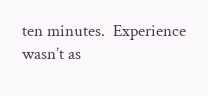ten minutes.  Experience wasn’t as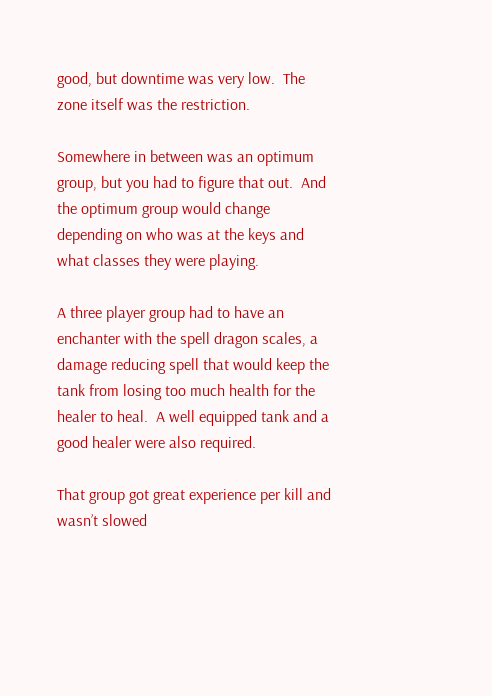good, but downtime was very low.  The zone itself was the restriction.

Somewhere in between was an optimum group, but you had to figure that out.  And the optimum group would change depending on who was at the keys and what classes they were playing.

A three player group had to have an enchanter with the spell dragon scales, a damage reducing spell that would keep the tank from losing too much health for the healer to heal.  A well equipped tank and a good healer were also required.

That group got great experience per kill and wasn’t slowed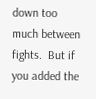down too much between fights.  But if you added the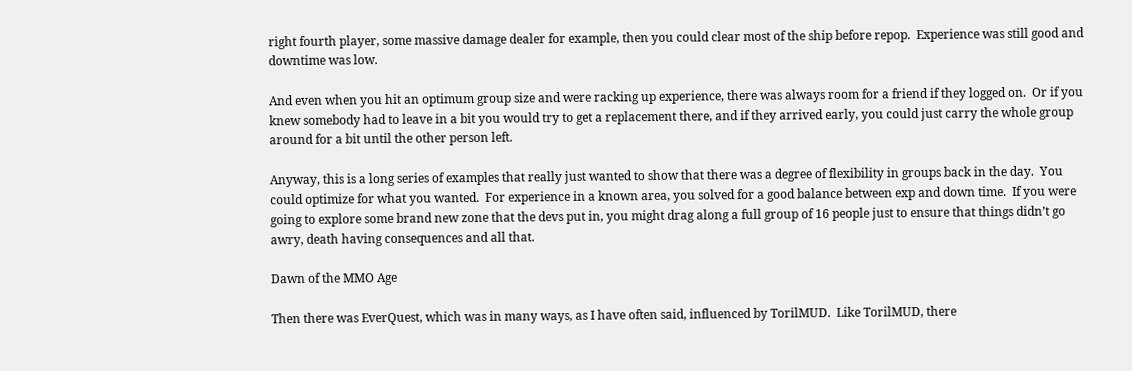right fourth player, some massive damage dealer for example, then you could clear most of the ship before repop.  Experience was still good and downtime was low.

And even when you hit an optimum group size and were racking up experience, there was always room for a friend if they logged on.  Or if you knew somebody had to leave in a bit you would try to get a replacement there, and if they arrived early, you could just carry the whole group around for a bit until the other person left.

Anyway, this is a long series of examples that really just wanted to show that there was a degree of flexibility in groups back in the day.  You could optimize for what you wanted.  For experience in a known area, you solved for a good balance between exp and down time.  If you were going to explore some brand new zone that the devs put in, you might drag along a full group of 16 people just to ensure that things didn’t go awry, death having consequences and all that.

Dawn of the MMO Age

Then there was EverQuest, which was in many ways, as I have often said, influenced by TorilMUD.  Like TorilMUD, there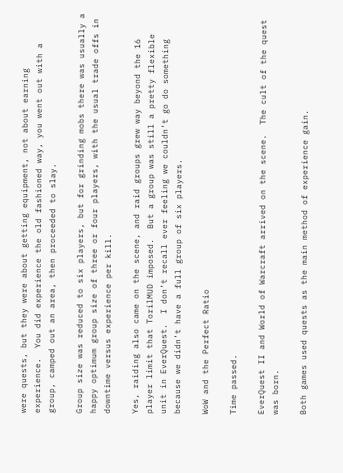were quests, but they were about getting equipment, not about earning experience.  You did experience the old fashioned way, you went out with a group, camped out an area, then proceeded to slay.

Group size was reduced to six players, but for grinding mobs there was usually a happy optimum group size of three or four players, with the usual trade offs in downtime versus experience per kill.

Yes, raiding also came on the scene, and raid groups grew way beyond the 16 player limit that TorilMUD imposed.  But a group was still a pretty flexible unit in EverQuest.  I don’t recall ever feeling we couldn’t go do something because we didn’t have a full group of six players.

WoW and the Perfect Ratio

Time passed.

EverQuest II and World of Warcraft arrived on the scene.  The cult of the quest was born.

Both games used quests as the main method of experience gain.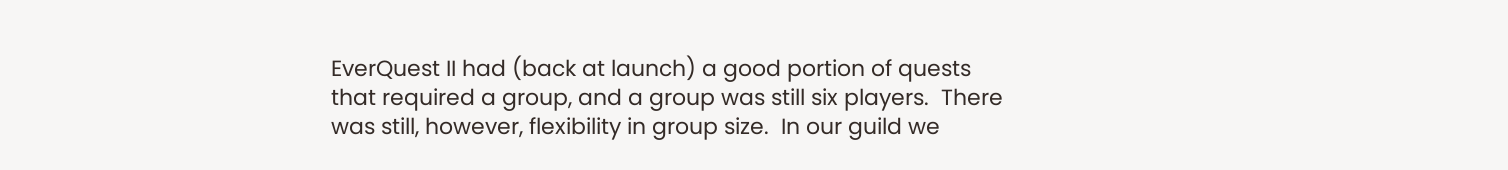EverQuest II had (back at launch) a good portion of quests that required a group, and a group was still six players.  There was still, however, flexibility in group size.  In our guild we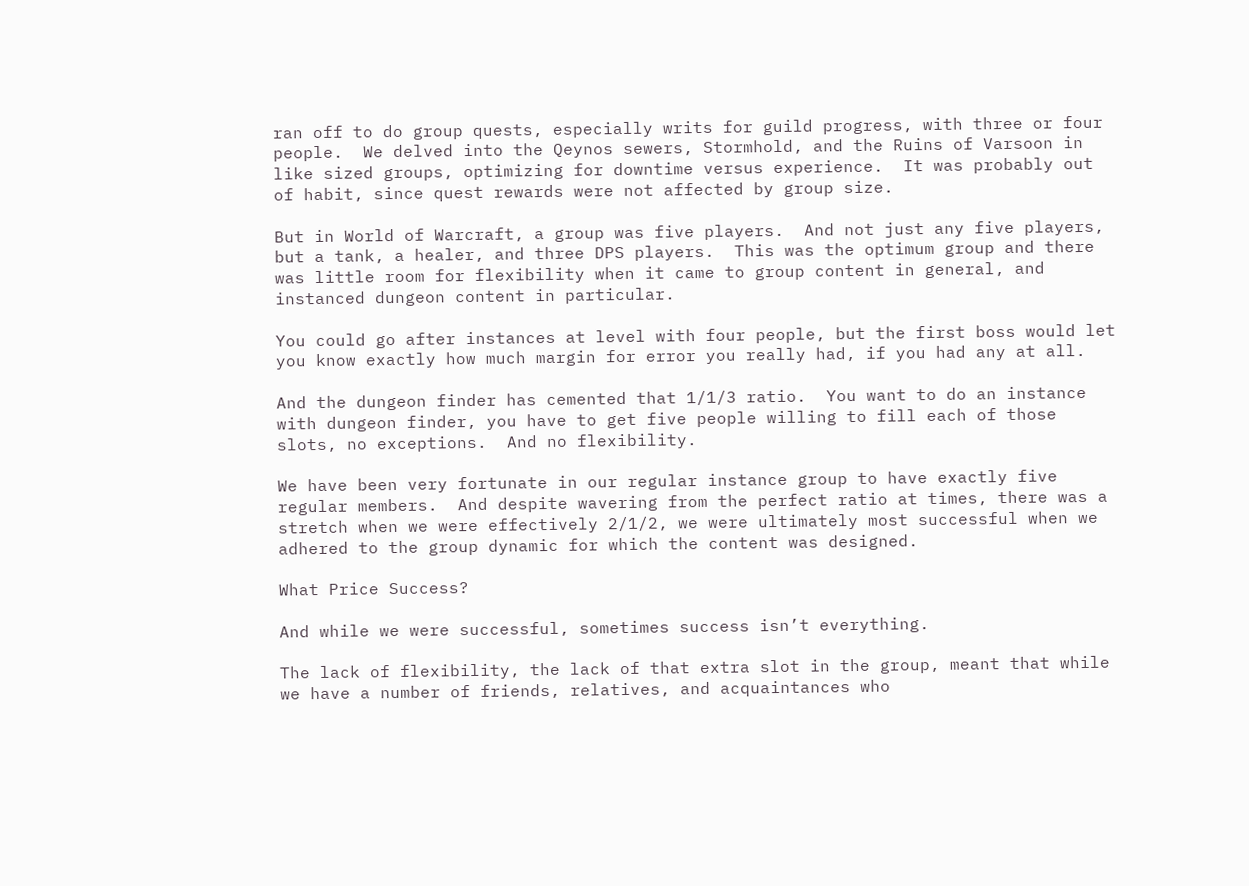ran off to do group quests, especially writs for guild progress, with three or four people.  We delved into the Qeynos sewers, Stormhold, and the Ruins of Varsoon in like sized groups, optimizing for downtime versus experience.  It was probably out of habit, since quest rewards were not affected by group size.

But in World of Warcraft, a group was five players.  And not just any five players, but a tank, a healer, and three DPS players.  This was the optimum group and there was little room for flexibility when it came to group content in general, and instanced dungeon content in particular.

You could go after instances at level with four people, but the first boss would let you know exactly how much margin for error you really had, if you had any at all.

And the dungeon finder has cemented that 1/1/3 ratio.  You want to do an instance with dungeon finder, you have to get five people willing to fill each of those slots, no exceptions.  And no flexibility.

We have been very fortunate in our regular instance group to have exactly five regular members.  And despite wavering from the perfect ratio at times, there was a stretch when we were effectively 2/1/2, we were ultimately most successful when we adhered to the group dynamic for which the content was designed.

What Price Success?

And while we were successful, sometimes success isn’t everything.

The lack of flexibility, the lack of that extra slot in the group, meant that while we have a number of friends, relatives, and acquaintances who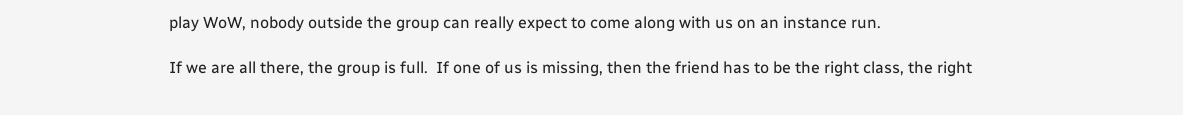play WoW, nobody outside the group can really expect to come along with us on an instance run.

If we are all there, the group is full.  If one of us is missing, then the friend has to be the right class, the right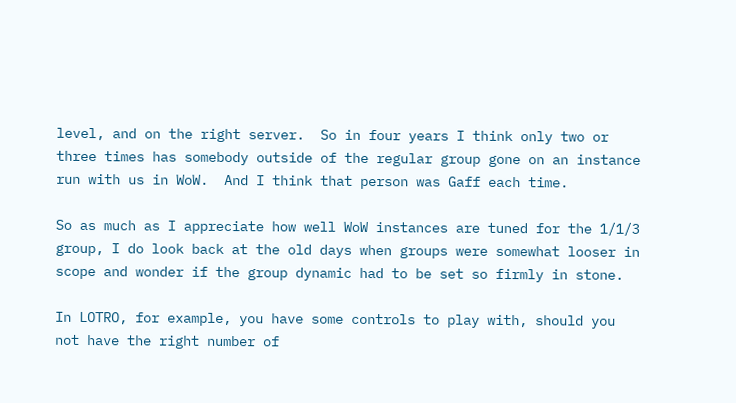level, and on the right server.  So in four years I think only two or three times has somebody outside of the regular group gone on an instance run with us in WoW.  And I think that person was Gaff each time.

So as much as I appreciate how well WoW instances are tuned for the 1/1/3 group, I do look back at the old days when groups were somewhat looser in scope and wonder if the group dynamic had to be set so firmly in stone.

In LOTRO, for example, you have some controls to play with, should you not have the right number of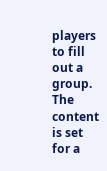players to fill out a group.  The content is set for a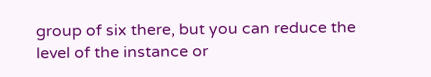group of six there, but you can reduce the level of the instance or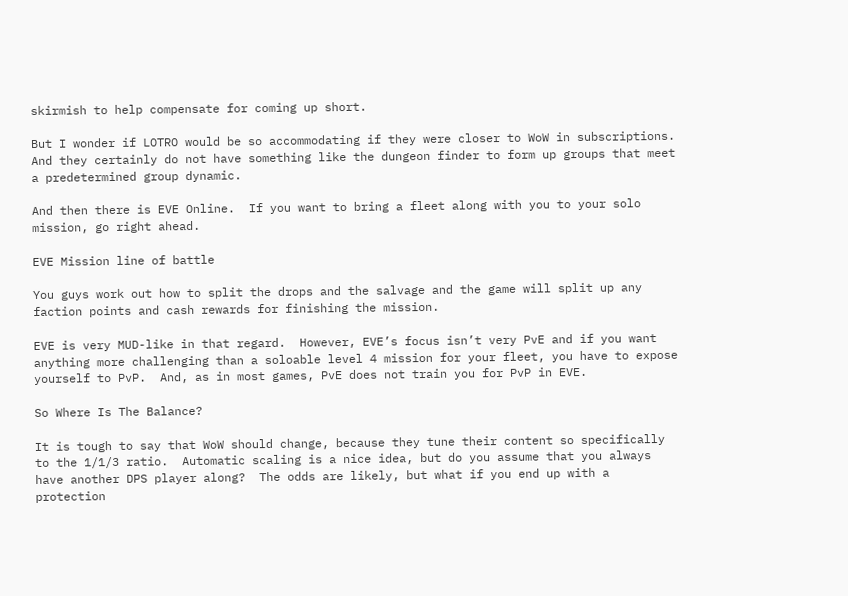skirmish to help compensate for coming up short.

But I wonder if LOTRO would be so accommodating if they were closer to WoW in subscriptions.  And they certainly do not have something like the dungeon finder to form up groups that meet a predetermined group dynamic.

And then there is EVE Online.  If you want to bring a fleet along with you to your solo mission, go right ahead.

EVE Mission line of battle

You guys work out how to split the drops and the salvage and the game will split up any faction points and cash rewards for finishing the mission.

EVE is very MUD-like in that regard.  However, EVE’s focus isn’t very PvE and if you want anything more challenging than a soloable level 4 mission for your fleet, you have to expose yourself to PvP.  And, as in most games, PvE does not train you for PvP in EVE.

So Where Is The Balance?

It is tough to say that WoW should change, because they tune their content so specifically to the 1/1/3 ratio.  Automatic scaling is a nice idea, but do you assume that you always have another DPS player along?  The odds are likely, but what if you end up with a protection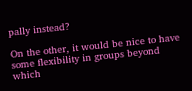pally instead?

On the other, it would be nice to have some flexibility in groups beyond which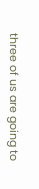three of us are going to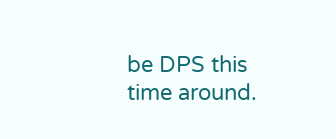be DPS this time around.